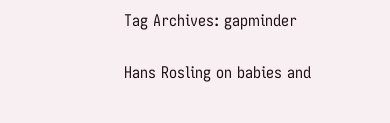Tag Archives: gapminder

Hans Rosling on babies and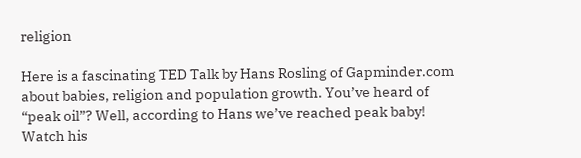religion

Here is a fascinating TED Talk by Hans Rosling of Gapminder.com about babies, religion and population growth. You’ve heard of “peak oil”? Well, according to Hans we’ve reached peak baby! Watch his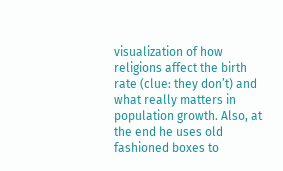visualization of how religions affect the birth rate (clue: they don’t) and what really matters in population growth. Also, at the end he uses old fashioned boxes to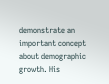demonstrate an important concept about demographic growth. His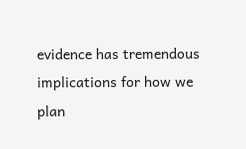evidence has tremendous implications for how we plan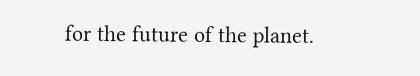for the future of the planet.